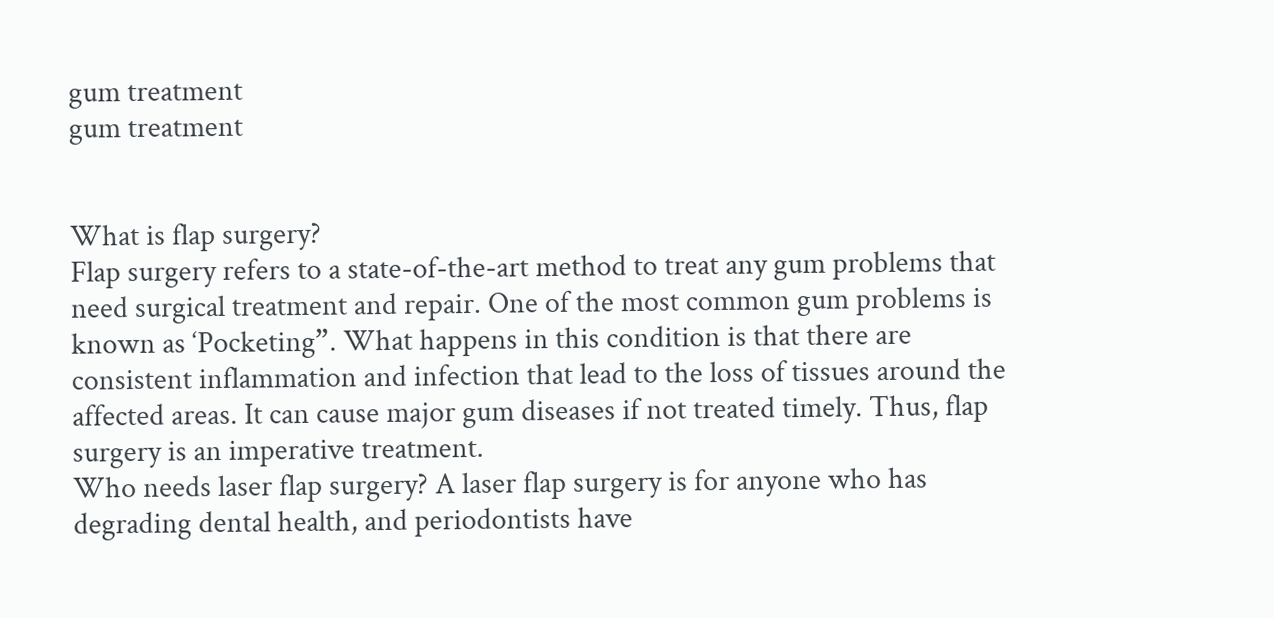gum treatment
gum treatment


What is flap surgery?
Flap surgery refers to a state-of-the-art method to treat any gum problems that need surgical treatment and repair. One of the most common gum problems is known as ‘Pocketing”. What happens in this condition is that there are consistent inflammation and infection that lead to the loss of tissues around the affected areas. It can cause major gum diseases if not treated timely. Thus, flap surgery is an imperative treatment.
Who needs laser flap surgery? A laser flap surgery is for anyone who has degrading dental health, and periodontists have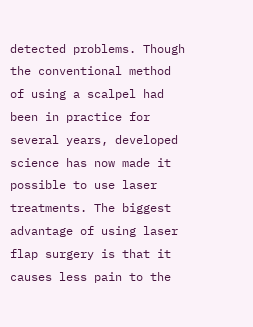detected problems. Though the conventional method of using a scalpel had been in practice for several years, developed science has now made it possible to use laser treatments. The biggest advantage of using laser flap surgery is that it causes less pain to the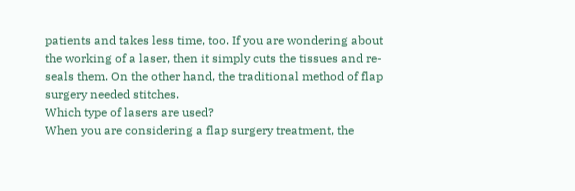patients and takes less time, too. If you are wondering about the working of a laser, then it simply cuts the tissues and re-seals them. On the other hand, the traditional method of flap surgery needed stitches.
Which type of lasers are used?
When you are considering a flap surgery treatment, the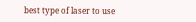best type of laser to use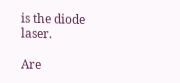is the diode laser.

Are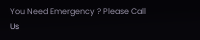You Need Emergency ? Please Call Us